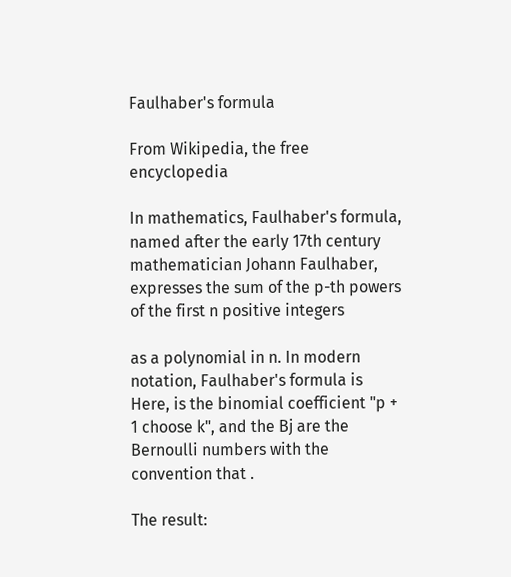Faulhaber's formula

From Wikipedia, the free encyclopedia

In mathematics, Faulhaber's formula, named after the early 17th century mathematician Johann Faulhaber, expresses the sum of the p-th powers of the first n positive integers

as a polynomial in n. In modern notation, Faulhaber's formula is
Here, is the binomial coefficient "p + 1 choose k", and the Bj are the Bernoulli numbers with the convention that .

The result: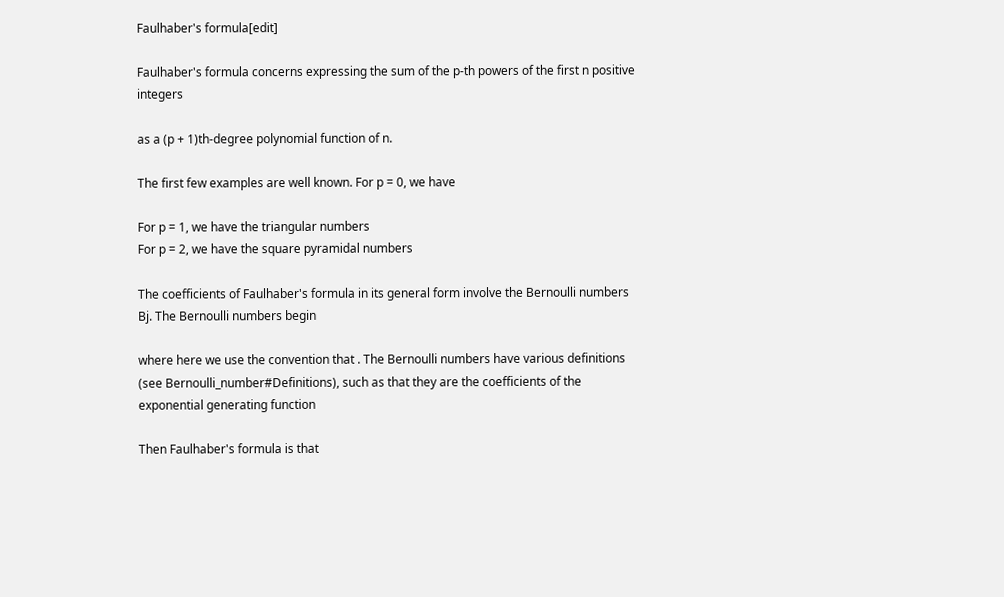Faulhaber's formula[edit]

Faulhaber's formula concerns expressing the sum of the p-th powers of the first n positive integers

as a (p + 1)th-degree polynomial function of n.

The first few examples are well known. For p = 0, we have

For p = 1, we have the triangular numbers
For p = 2, we have the square pyramidal numbers

The coefficients of Faulhaber's formula in its general form involve the Bernoulli numbers Bj. The Bernoulli numbers begin

where here we use the convention that . The Bernoulli numbers have various definitions (see Bernoulli_number#Definitions), such as that they are the coefficients of the exponential generating function

Then Faulhaber's formula is that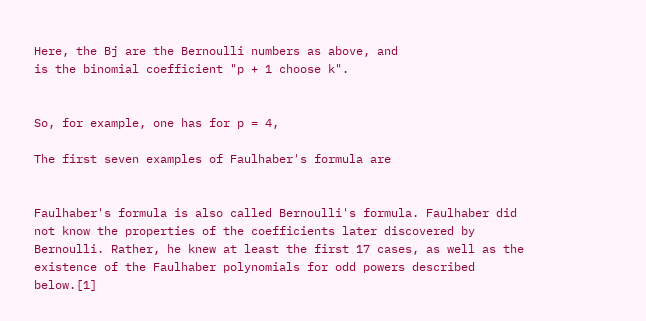Here, the Bj are the Bernoulli numbers as above, and
is the binomial coefficient "p + 1 choose k".


So, for example, one has for p = 4,

The first seven examples of Faulhaber's formula are


Faulhaber's formula is also called Bernoulli's formula. Faulhaber did not know the properties of the coefficients later discovered by Bernoulli. Rather, he knew at least the first 17 cases, as well as the existence of the Faulhaber polynomials for odd powers described below.[1]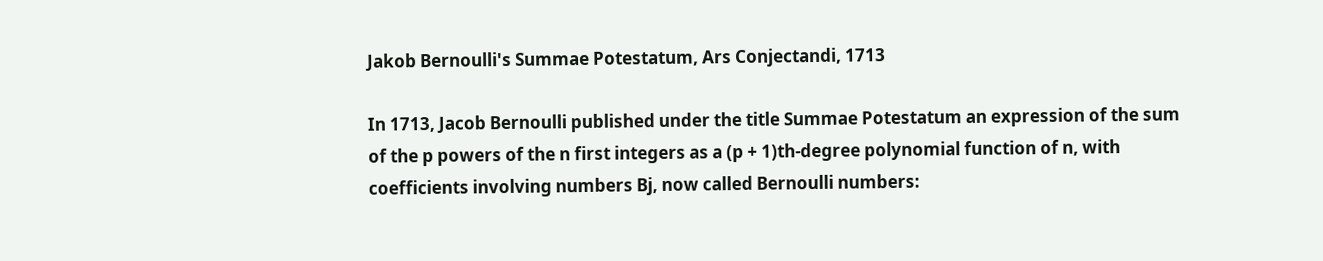Jakob Bernoulli's Summae Potestatum, Ars Conjectandi, 1713

In 1713, Jacob Bernoulli published under the title Summae Potestatum an expression of the sum of the p powers of the n first integers as a (p + 1)th-degree polynomial function of n, with coefficients involving numbers Bj, now called Bernoulli numbers: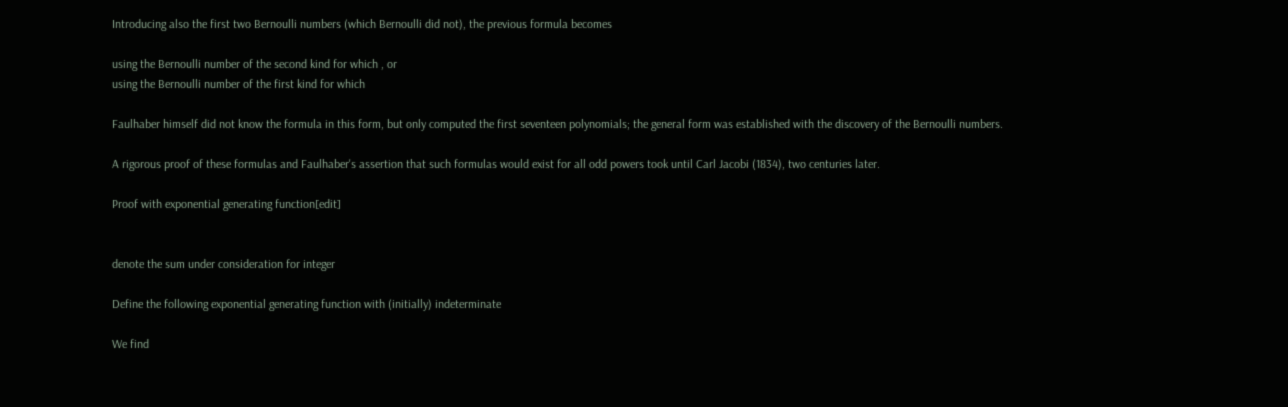Introducing also the first two Bernoulli numbers (which Bernoulli did not), the previous formula becomes

using the Bernoulli number of the second kind for which , or
using the Bernoulli number of the first kind for which

Faulhaber himself did not know the formula in this form, but only computed the first seventeen polynomials; the general form was established with the discovery of the Bernoulli numbers.

A rigorous proof of these formulas and Faulhaber's assertion that such formulas would exist for all odd powers took until Carl Jacobi (1834), two centuries later.

Proof with exponential generating function[edit]


denote the sum under consideration for integer

Define the following exponential generating function with (initially) indeterminate

We find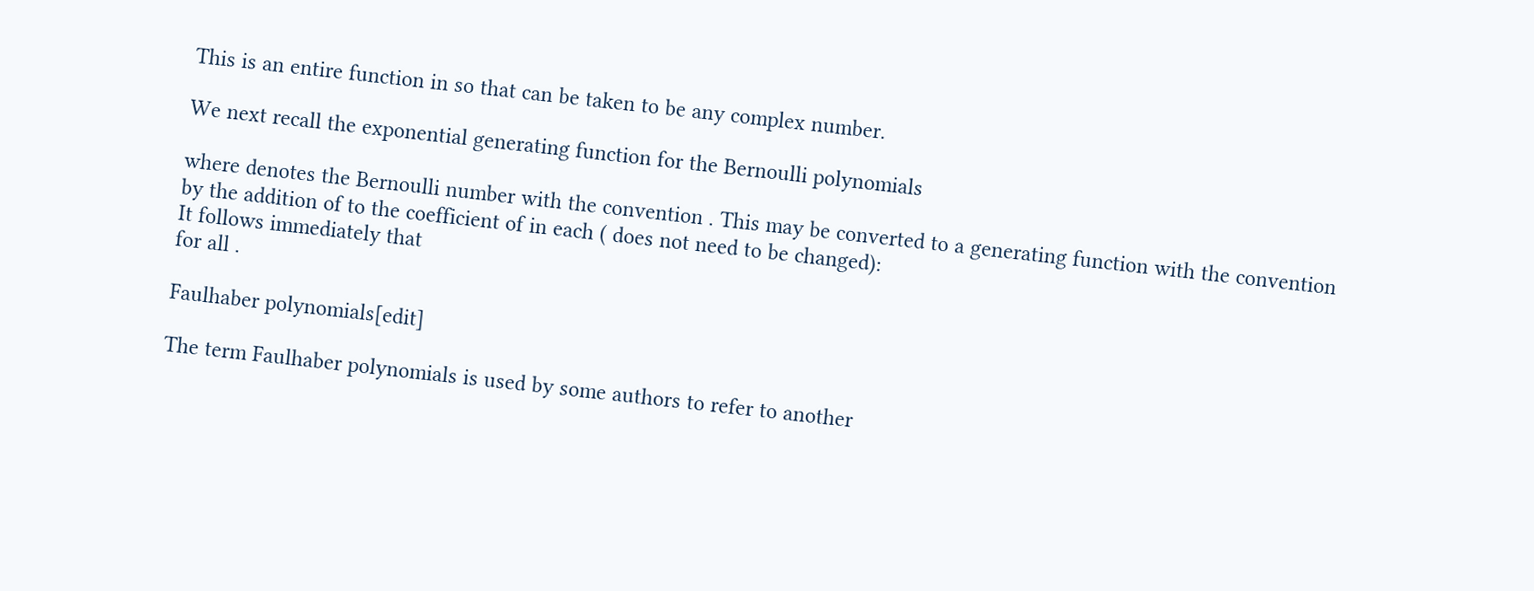This is an entire function in so that can be taken to be any complex number.

We next recall the exponential generating function for the Bernoulli polynomials

where denotes the Bernoulli number with the convention . This may be converted to a generating function with the convention by the addition of to the coefficient of in each ( does not need to be changed):
It follows immediately that
for all .

Faulhaber polynomials[edit]

The term Faulhaber polynomials is used by some authors to refer to another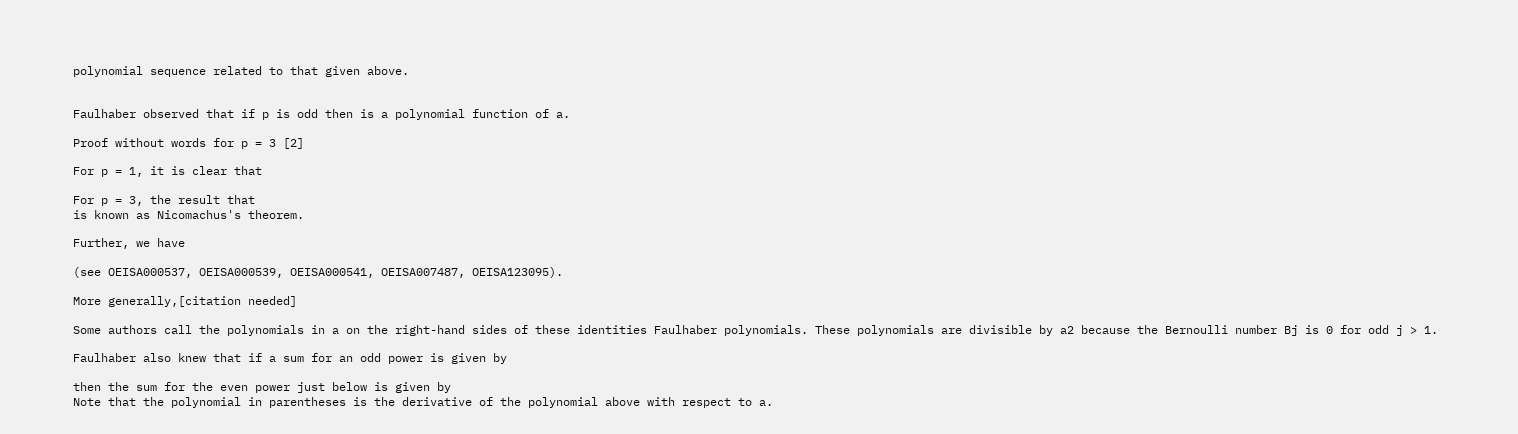polynomial sequence related to that given above.


Faulhaber observed that if p is odd then is a polynomial function of a.

Proof without words for p = 3 [2]

For p = 1, it is clear that

For p = 3, the result that
is known as Nicomachus's theorem.

Further, we have

(see OEISA000537, OEISA000539, OEISA000541, OEISA007487, OEISA123095).

More generally,[citation needed]

Some authors call the polynomials in a on the right-hand sides of these identities Faulhaber polynomials. These polynomials are divisible by a2 because the Bernoulli number Bj is 0 for odd j > 1.

Faulhaber also knew that if a sum for an odd power is given by

then the sum for the even power just below is given by
Note that the polynomial in parentheses is the derivative of the polynomial above with respect to a.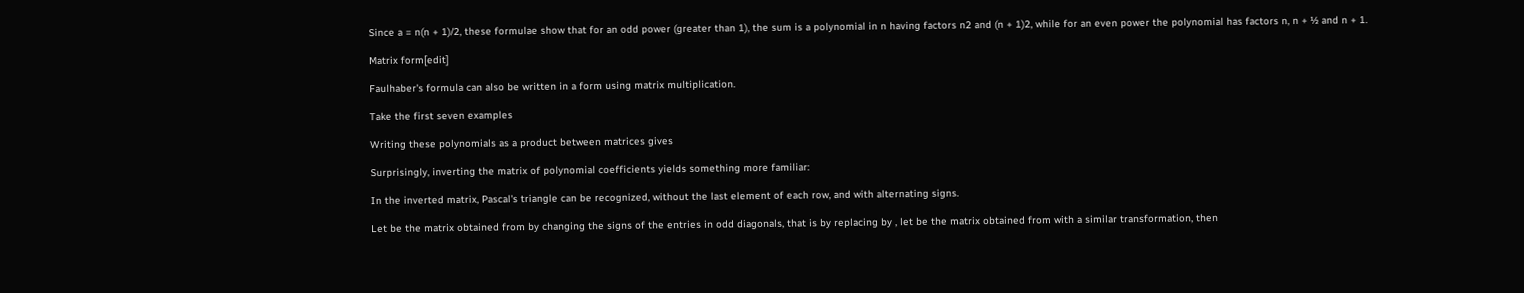Since a = n(n + 1)/2, these formulae show that for an odd power (greater than 1), the sum is a polynomial in n having factors n2 and (n + 1)2, while for an even power the polynomial has factors n, n + ½ and n + 1.

Matrix form[edit]

Faulhaber's formula can also be written in a form using matrix multiplication.

Take the first seven examples

Writing these polynomials as a product between matrices gives

Surprisingly, inverting the matrix of polynomial coefficients yields something more familiar:

In the inverted matrix, Pascal's triangle can be recognized, without the last element of each row, and with alternating signs.

Let be the matrix obtained from by changing the signs of the entries in odd diagonals, that is by replacing by , let be the matrix obtained from with a similar transformation, then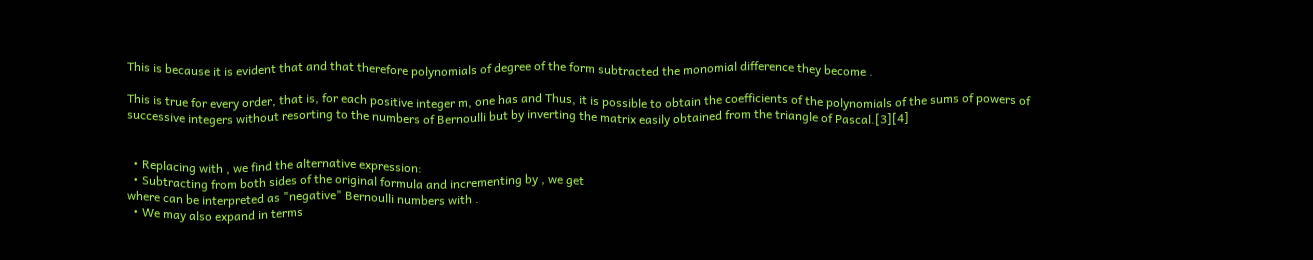This is because it is evident that and that therefore polynomials of degree of the form subtracted the monomial difference they become .

This is true for every order, that is, for each positive integer m, one has and Thus, it is possible to obtain the coefficients of the polynomials of the sums of powers of successive integers without resorting to the numbers of Bernoulli but by inverting the matrix easily obtained from the triangle of Pascal.[3][4]


  • Replacing with , we find the alternative expression:
  • Subtracting from both sides of the original formula and incrementing by , we get
where can be interpreted as "negative" Bernoulli numbers with .
  • We may also expand in terms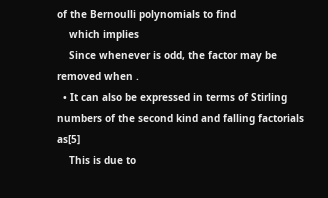of the Bernoulli polynomials to find
    which implies
    Since whenever is odd, the factor may be removed when .
  • It can also be expressed in terms of Stirling numbers of the second kind and falling factorials as[5]
    This is due to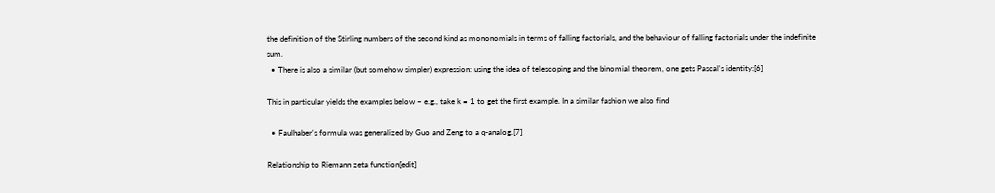the definition of the Stirling numbers of the second kind as mononomials in terms of falling factorials, and the behaviour of falling factorials under the indefinite sum.
  • There is also a similar (but somehow simpler) expression: using the idea of telescoping and the binomial theorem, one gets Pascal's identity:[6]

This in particular yields the examples below – e.g., take k = 1 to get the first example. In a similar fashion we also find

  • Faulhaber's formula was generalized by Guo and Zeng to a q-analog.[7]

Relationship to Riemann zeta function[edit]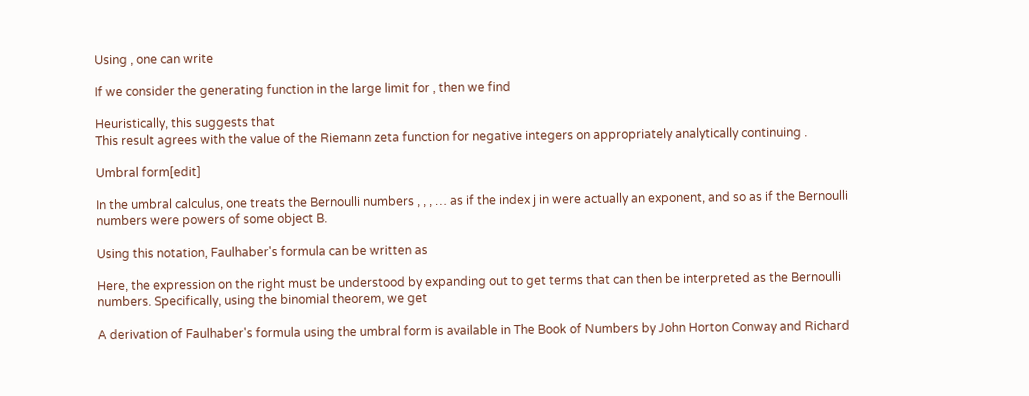Using , one can write

If we consider the generating function in the large limit for , then we find

Heuristically, this suggests that
This result agrees with the value of the Riemann zeta function for negative integers on appropriately analytically continuing .

Umbral form[edit]

In the umbral calculus, one treats the Bernoulli numbers , , , … as if the index j in were actually an exponent, and so as if the Bernoulli numbers were powers of some object B.

Using this notation, Faulhaber's formula can be written as

Here, the expression on the right must be understood by expanding out to get terms that can then be interpreted as the Bernoulli numbers. Specifically, using the binomial theorem, we get

A derivation of Faulhaber's formula using the umbral form is available in The Book of Numbers by John Horton Conway and Richard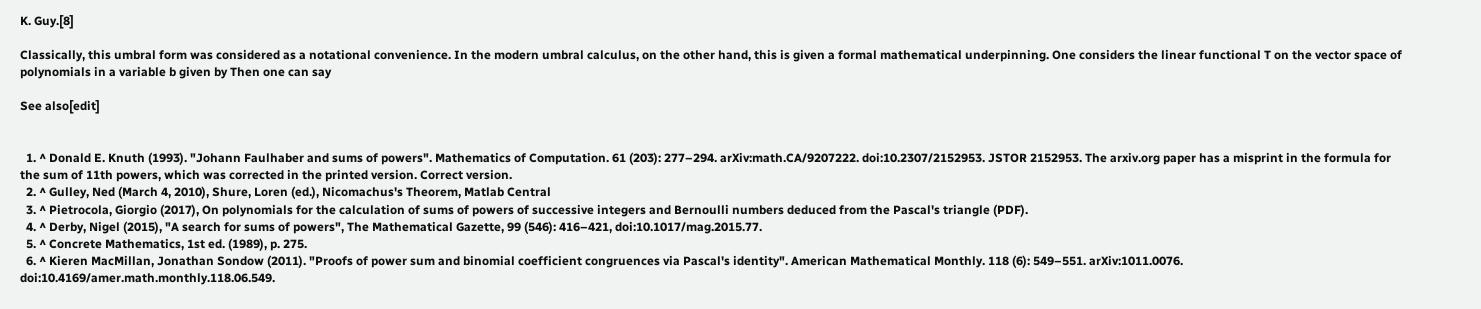K. Guy.[8]

Classically, this umbral form was considered as a notational convenience. In the modern umbral calculus, on the other hand, this is given a formal mathematical underpinning. One considers the linear functional T on the vector space of polynomials in a variable b given by Then one can say

See also[edit]


  1. ^ Donald E. Knuth (1993). "Johann Faulhaber and sums of powers". Mathematics of Computation. 61 (203): 277–294. arXiv:math.CA/9207222. doi:10.2307/2152953. JSTOR 2152953. The arxiv.org paper has a misprint in the formula for the sum of 11th powers, which was corrected in the printed version. Correct version.
  2. ^ Gulley, Ned (March 4, 2010), Shure, Loren (ed.), Nicomachus's Theorem, Matlab Central
  3. ^ Pietrocola, Giorgio (2017), On polynomials for the calculation of sums of powers of successive integers and Bernoulli numbers deduced from the Pascal's triangle (PDF).
  4. ^ Derby, Nigel (2015), "A search for sums of powers", The Mathematical Gazette, 99 (546): 416–421, doi:10.1017/mag.2015.77.
  5. ^ Concrete Mathematics, 1st ed. (1989), p. 275.
  6. ^ Kieren MacMillan, Jonathan Sondow (2011). "Proofs of power sum and binomial coefficient congruences via Pascal's identity". American Mathematical Monthly. 118 (6): 549–551. arXiv:1011.0076. doi:10.4169/amer.math.monthly.118.06.549.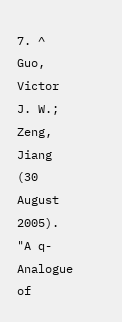7. ^ Guo, Victor J. W.; Zeng, Jiang (30 August 2005). "A q-Analogue of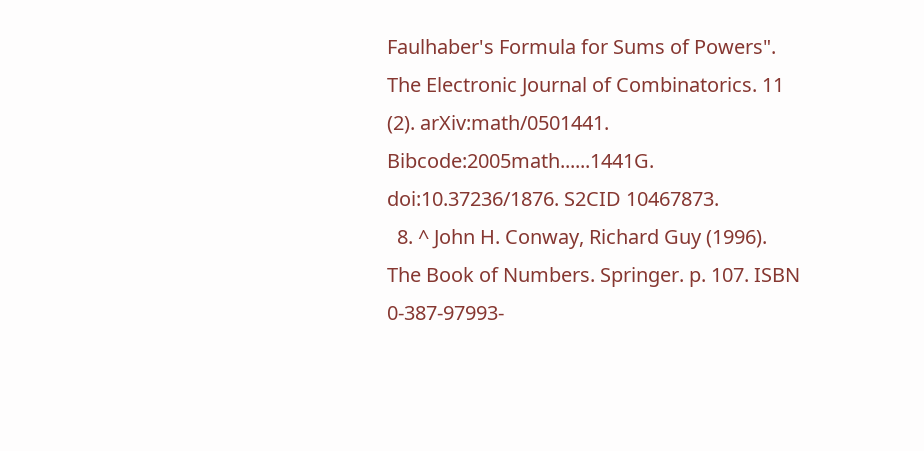Faulhaber's Formula for Sums of Powers". The Electronic Journal of Combinatorics. 11 (2). arXiv:math/0501441. Bibcode:2005math......1441G. doi:10.37236/1876. S2CID 10467873.
  8. ^ John H. Conway, Richard Guy (1996). The Book of Numbers. Springer. p. 107. ISBN 0-387-97993-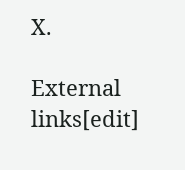X.

External links[edit]